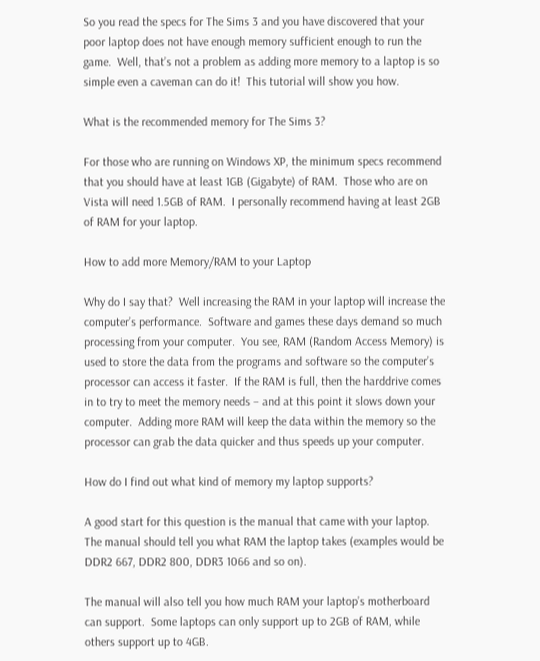So you read the specs for The Sims 3 and you have discovered that your poor laptop does not have enough memory sufficient enough to run the game.  Well, that’s not a problem as adding more memory to a laptop is so simple even a caveman can do it!  This tutorial will show you how.

What is the recommended memory for The Sims 3?

For those who are running on Windows XP, the minimum specs recommend that you should have at least 1GB (Gigabyte) of RAM.  Those who are on Vista will need 1.5GB of RAM.  I personally recommend having at least 2GB of RAM for your laptop.

How to add more Memory/RAM to your Laptop

Why do I say that?  Well increasing the RAM in your laptop will increase the computer’s performance.  Software and games these days demand so much processing from your computer.  You see, RAM (Random Access Memory) is used to store the data from the programs and software so the computer’s processor can access it faster.  If the RAM is full, then the harddrive comes in to try to meet the memory needs – and at this point it slows down your computer.  Adding more RAM will keep the data within the memory so the processor can grab the data quicker and thus speeds up your computer.

How do I find out what kind of memory my laptop supports?

A good start for this question is the manual that came with your laptop.  The manual should tell you what RAM the laptop takes (examples would be DDR2 667, DDR2 800, DDR3 1066 and so on).

The manual will also tell you how much RAM your laptop’s motherboard can support.  Some laptops can only support up to 2GB of RAM, while others support up to 4GB.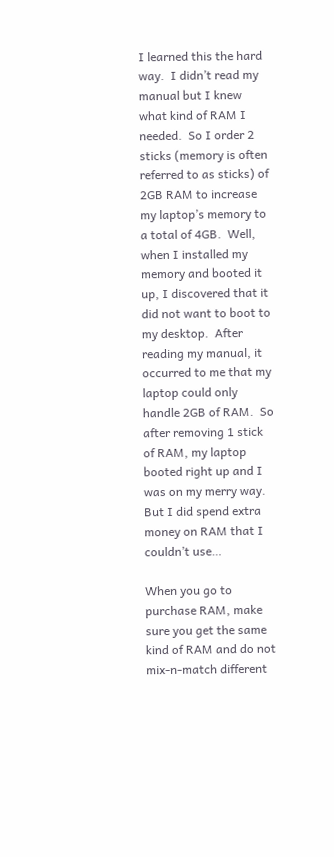I learned this the hard way.  I didn’t read my manual but I knew what kind of RAM I needed.  So I order 2 sticks (memory is often referred to as sticks) of 2GB RAM to increase my laptop’s memory to a total of 4GB.  Well, when I installed my memory and booted it up, I discovered that it did not want to boot to my desktop.  After reading my manual, it occurred to me that my laptop could only handle 2GB of RAM.  So after removing 1 stick of RAM, my laptop booted right up and I was on my merry way.  But I did spend extra money on RAM that I couldn’t use…

When you go to purchase RAM, make sure you get the same kind of RAM and do not mix-n-match different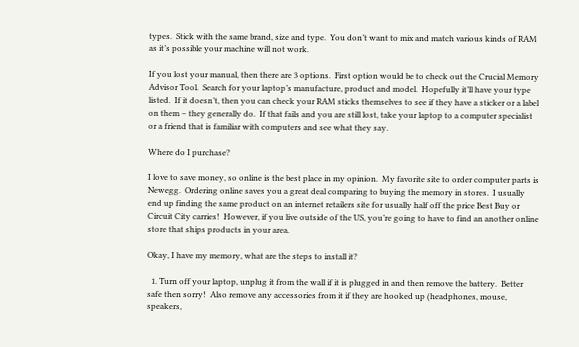types.  Stick with the same brand, size and type.  You don’t want to mix and match various kinds of RAM as it’s possible your machine will not work.

If you lost your manual, then there are 3 options.  First option would be to check out the Crucial Memory Advisor Tool.  Search for your laptop’s manufacture, product and model.  Hopefully it’ll have your type listed.  If it doesn’t, then you can check your RAM sticks themselves to see if they have a sticker or a label on them – they generally do.  If that fails and you are still lost, take your laptop to a computer specialist or a friend that is familiar with computers and see what they say.

Where do I purchase?

I love to save money, so online is the best place in my opinion.  My favorite site to order computer parts is Newegg.  Ordering online saves you a great deal comparing to buying the memory in stores.  I usually end up finding the same product on an internet retailers site for usually half off the price Best Buy or Circuit City carries!  However, if you live outside of the US, you’re going to have to find an another online store that ships products in your area.

Okay, I have my memory, what are the steps to install it?

  1. Turn off your laptop, unplug it from the wall if it is plugged in and then remove the battery.  Better safe then sorry!  Also remove any accessories from it if they are hooked up (headphones, mouse, speakers,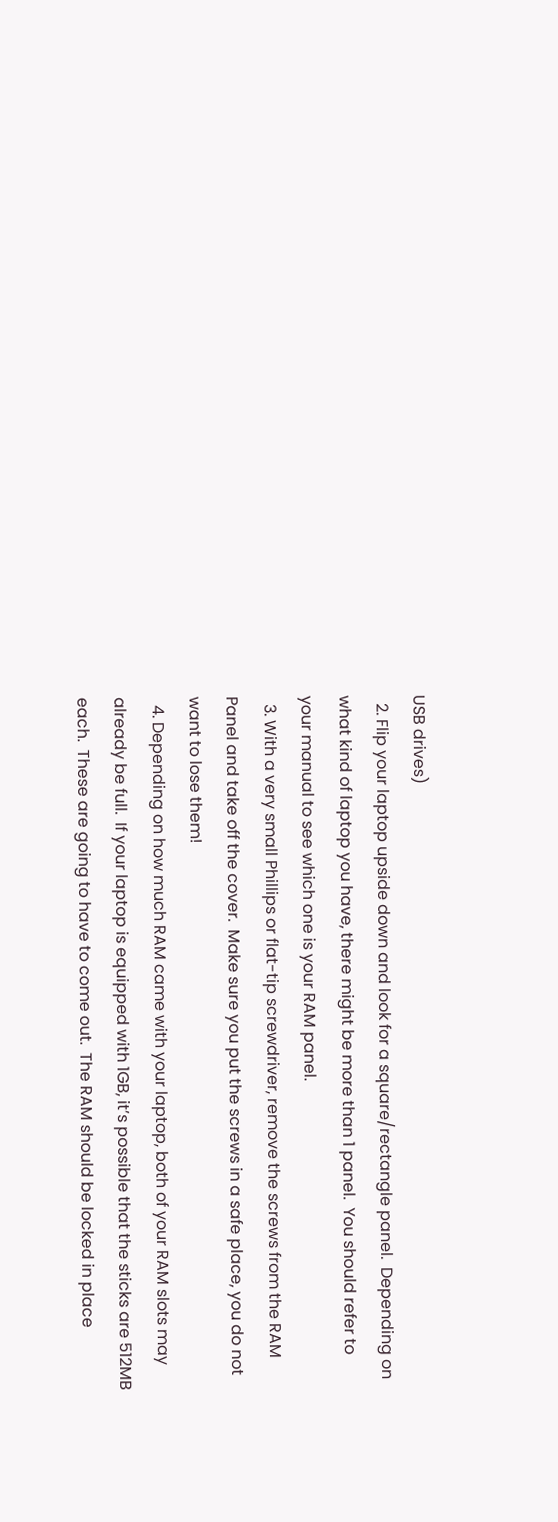USB drives)
  2. Flip your laptop upside down and look for a square/rectangle panel.  Depending on what kind of laptop you have, there might be more than 1 panel.  You should refer to your manual to see which one is your RAM panel.
  3. With a very small Phillips or flat-tip screwdriver, remove the screws from the RAM Panel and take off the cover.  Make sure you put the screws in a safe place, you do not want to lose them!
  4. Depending on how much RAM came with your laptop, both of your RAM slots may already be full.  If your laptop is equipped with 1GB, it’s possible that the sticks are 512MB each.  These are going to have to come out.  The RAM should be locked in place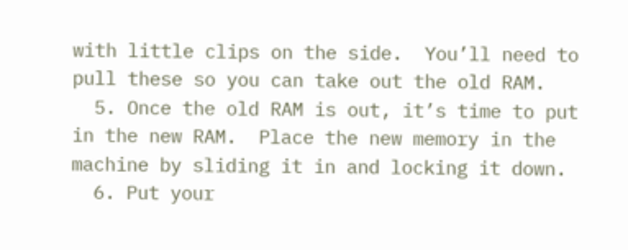with little clips on the side.  You’ll need to pull these so you can take out the old RAM.
  5. Once the old RAM is out, it’s time to put in the new RAM.  Place the new memory in the machine by sliding it in and locking it down.
  6. Put your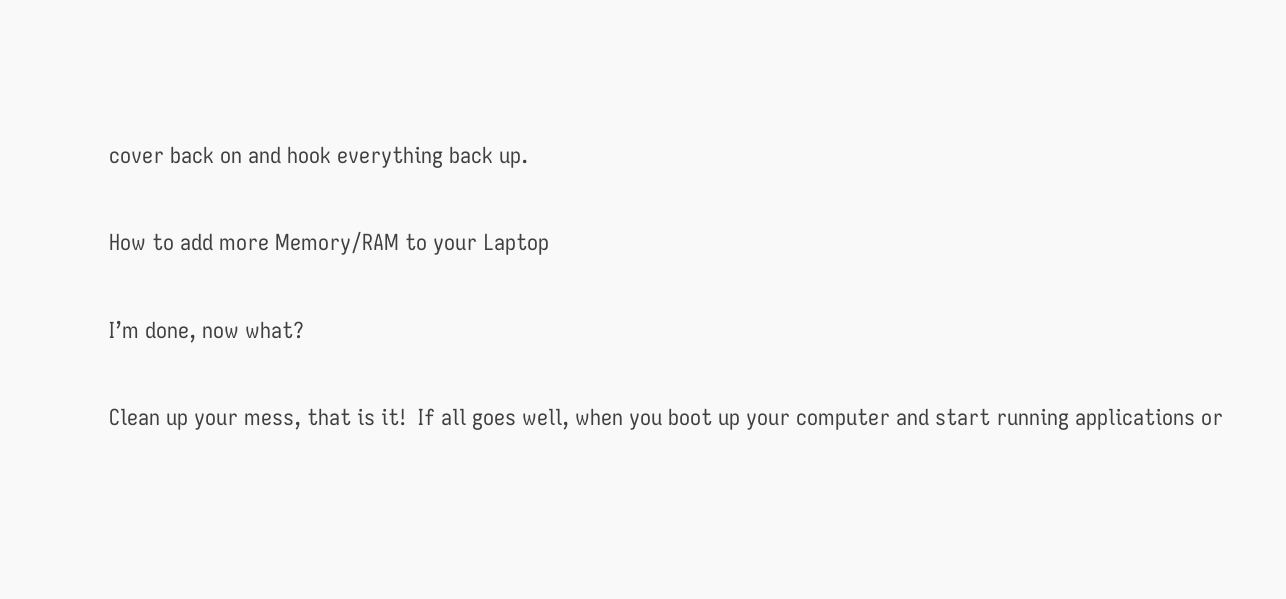cover back on and hook everything back up.

How to add more Memory/RAM to your Laptop

I’m done, now what?

Clean up your mess, that is it!  If all goes well, when you boot up your computer and start running applications or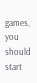games, you should start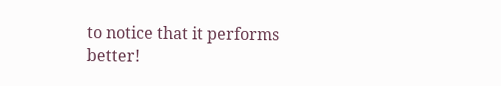to notice that it performs better!